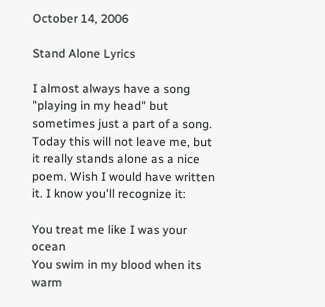October 14, 2006

Stand Alone Lyrics

I almost always have a song "playing in my head" but sometimes just a part of a song. Today this will not leave me, but it really stands alone as a nice poem. Wish I would have written it. I know you'll recognize it:

You treat me like I was your ocean
You swim in my blood when its warm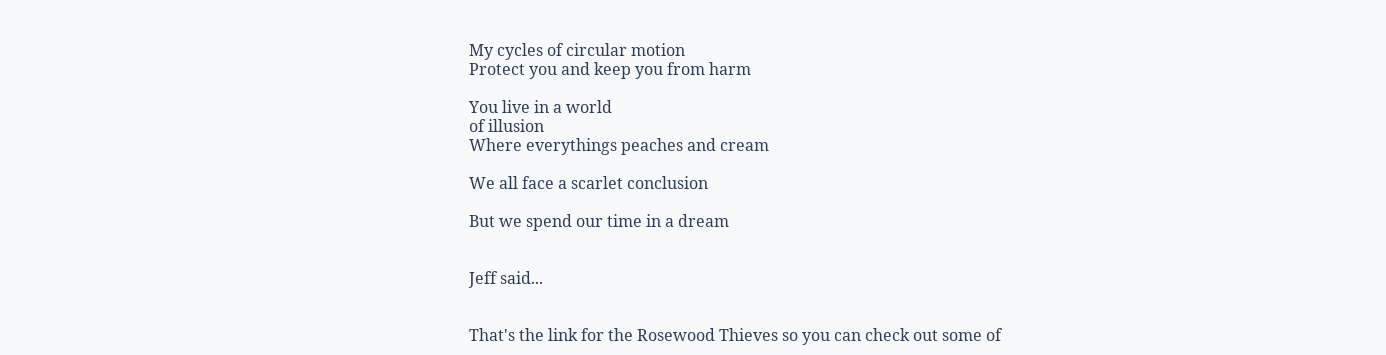My cycles of circular motion
Protect you and keep you from harm

You live in a world
of illusion
Where everythings peaches and cream

We all face a scarlet conclusion

But we spend our time in a dream


Jeff said...


That's the link for the Rosewood Thieves so you can check out some of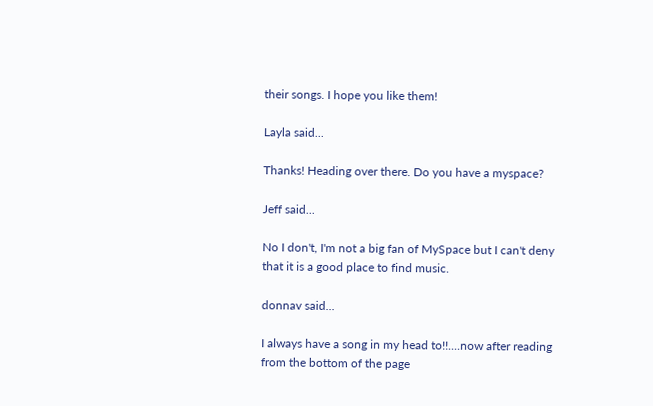their songs. I hope you like them!

Layla said...

Thanks! Heading over there. Do you have a myspace?

Jeff said...

No I don't, I'm not a big fan of MySpace but I can't deny that it is a good place to find music.

donnav said...

I always have a song in my head to!!....now after reading from the bottom of the page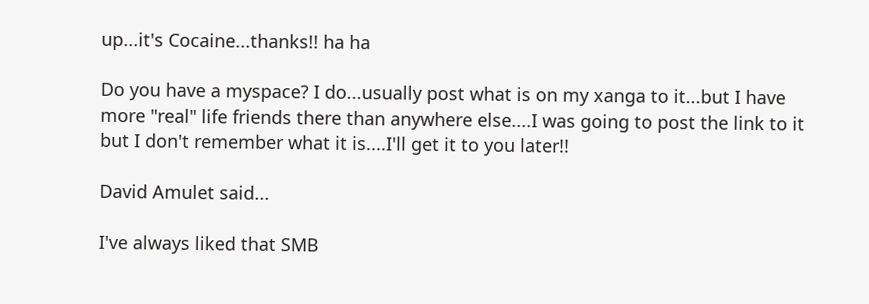up...it's Cocaine...thanks!! ha ha

Do you have a myspace? I do...usually post what is on my xanga to it...but I have more "real" life friends there than anywhere else....I was going to post the link to it but I don't remember what it is....I'll get it to you later!!

David Amulet said...

I've always liked that SMB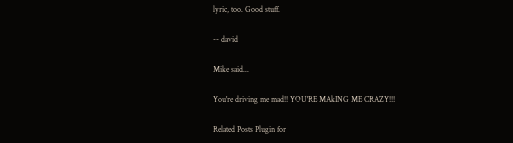lyric, too. Good stuff.

-- david

Mike said...

You're driving me mad!! YOU'RE MAkING ME CRAZY!!!

Related Posts Plugin for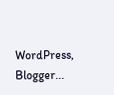WordPress, Blogger...